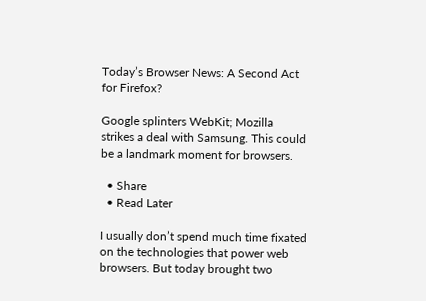Today’s Browser News: A Second Act for Firefox?

Google splinters WebKit; Mozilla strikes a deal with Samsung. This could be a landmark moment for browsers.

  • Share
  • Read Later

I usually don’t spend much time fixated on the technologies that power web browsers. But today brought two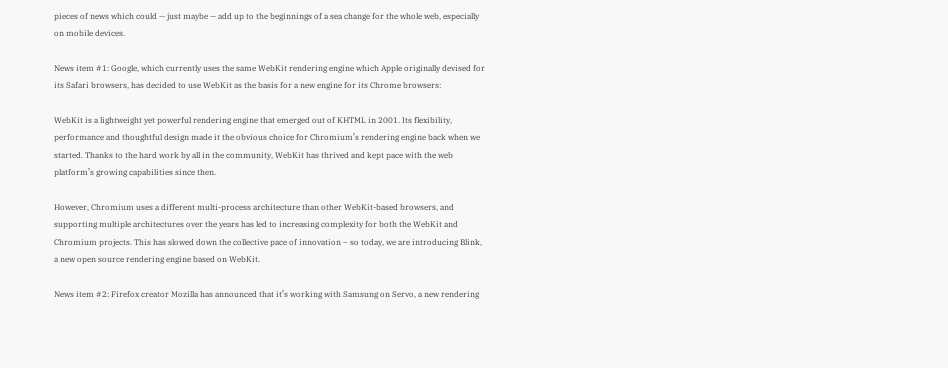pieces of news which could — just maybe — add up to the beginnings of a sea change for the whole web, especially on mobile devices.

News item #1: Google, which currently uses the same WebKit rendering engine which Apple originally devised for its Safari browsers, has decided to use WebKit as the basis for a new engine for its Chrome browsers:

WebKit is a lightweight yet powerful rendering engine that emerged out of KHTML in 2001. Its flexibility, performance and thoughtful design made it the obvious choice for Chromium’s rendering engine back when we started. Thanks to the hard work by all in the community, WebKit has thrived and kept pace with the web platform’s growing capabilities since then.

However, Chromium uses a different multi-process architecture than other WebKit-based browsers, and supporting multiple architectures over the years has led to increasing complexity for both the WebKit and Chromium projects. This has slowed down the collective pace of innovation – so today, we are introducing Blink, a new open source rendering engine based on WebKit.

News item #2: Firefox creator Mozilla has announced that it’s working with Samsung on Servo, a new rendering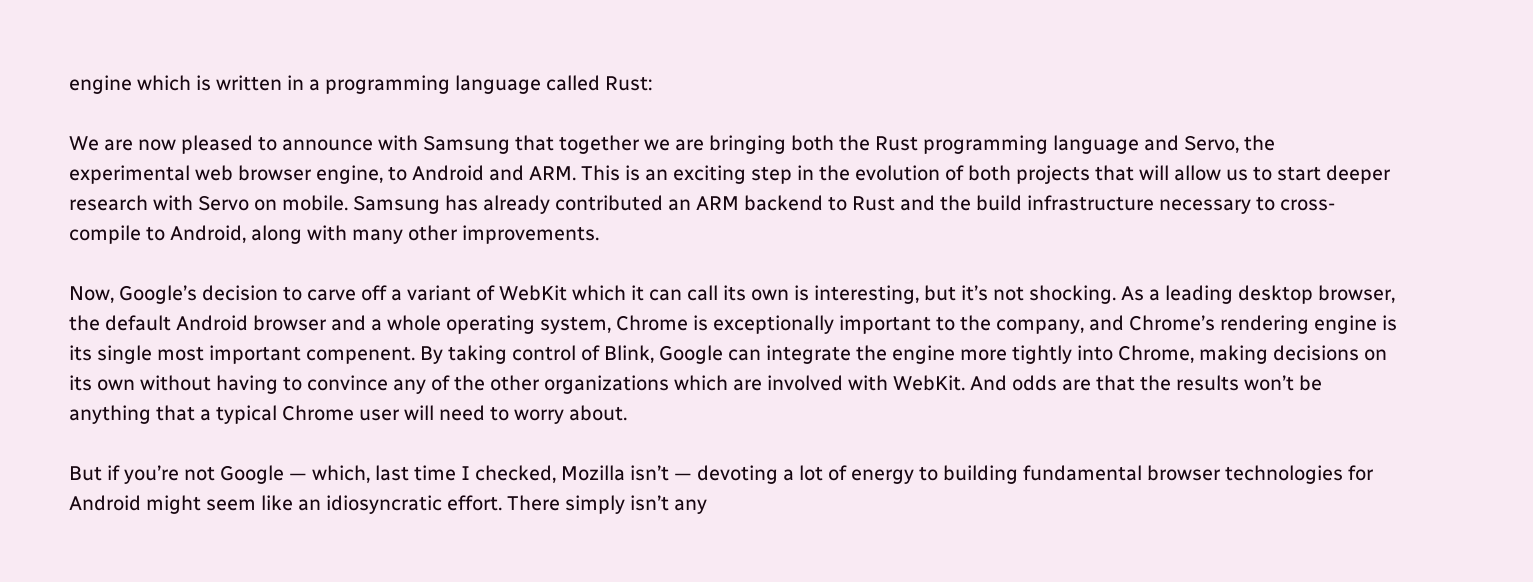engine which is written in a programming language called Rust:

We are now pleased to announce with Samsung that together we are bringing both the Rust programming language and Servo, the experimental web browser engine, to Android and ARM. This is an exciting step in the evolution of both projects that will allow us to start deeper research with Servo on mobile. Samsung has already contributed an ARM backend to Rust and the build infrastructure necessary to cross-compile to Android, along with many other improvements.

Now, Google’s decision to carve off a variant of WebKit which it can call its own is interesting, but it’s not shocking. As a leading desktop browser, the default Android browser and a whole operating system, Chrome is exceptionally important to the company, and Chrome’s rendering engine is its single most important compenent. By taking control of Blink, Google can integrate the engine more tightly into Chrome, making decisions on its own without having to convince any of the other organizations which are involved with WebKit. And odds are that the results won’t be anything that a typical Chrome user will need to worry about.

But if you’re not Google — which, last time I checked, Mozilla isn’t — devoting a lot of energy to building fundamental browser technologies for Android might seem like an idiosyncratic effort. There simply isn’t any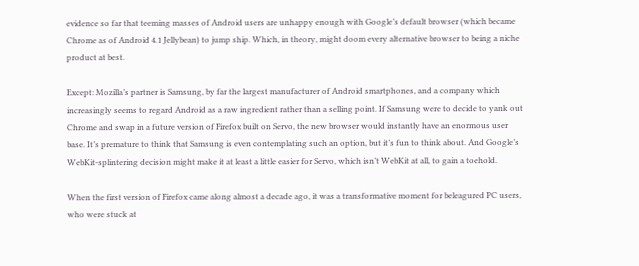evidence so far that teeming masses of Android users are unhappy enough with Google’s default browser (which became Chrome as of Android 4.1 Jellybean) to jump ship. Which, in theory, might doom every alternative browser to being a niche product at best.

Except: Mozilla’s partner is Samsung, by far the largest manufacturer of Android smartphones, and a company which increasingly seems to regard Android as a raw ingredient rather than a selling point. If Samsung were to decide to yank out Chrome and swap in a future version of Firefox built on Servo, the new browser would instantly have an enormous user base. It’s premature to think that Samsung is even contemplating such an option, but it’s fun to think about. And Google’s WebKit-splintering decision might make it at least a little easier for Servo, which isn’t WebKit at all, to gain a toehold.

When the first version of Firefox came along almost a decade ago, it was a transformative moment for beleagured PC users, who were stuck at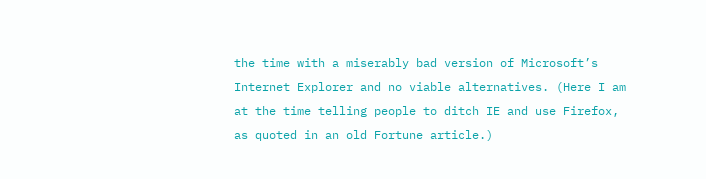the time with a miserably bad version of Microsoft’s Internet Explorer and no viable alternatives. (Here I am at the time telling people to ditch IE and use Firefox, as quoted in an old Fortune article.)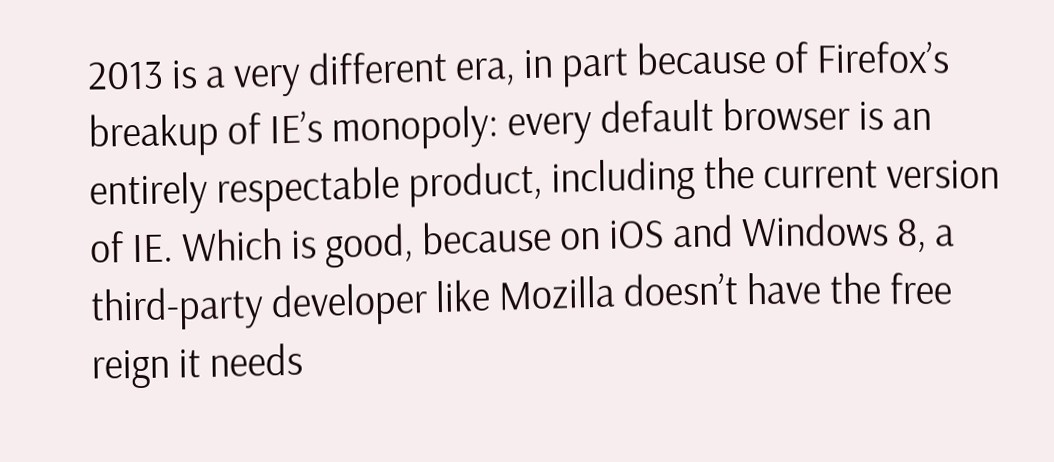2013 is a very different era, in part because of Firefox’s breakup of IE’s monopoly: every default browser is an entirely respectable product, including the current version of IE. Which is good, because on iOS and Windows 8, a third-party developer like Mozilla doesn’t have the free reign it needs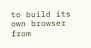to build its own browser from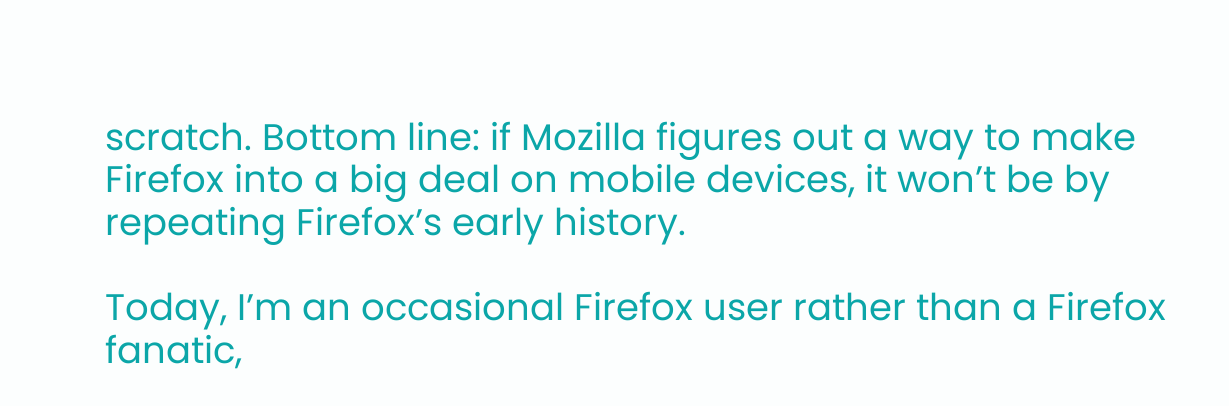scratch. Bottom line: if Mozilla figures out a way to make Firefox into a big deal on mobile devices, it won’t be by repeating Firefox’s early history.

Today, I’m an occasional Firefox user rather than a Firefox fanatic,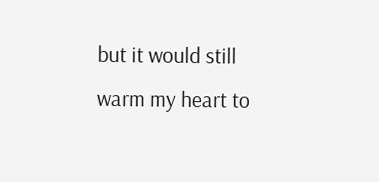but it would still warm my heart to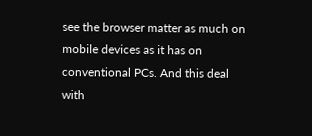see the browser matter as much on mobile devices as it has on conventional PCs. And this deal with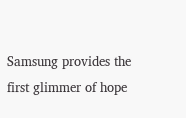Samsung provides the first glimmer of hope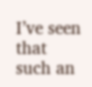I’ve seen that such an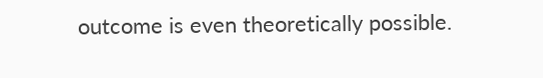outcome is even theoretically possible.